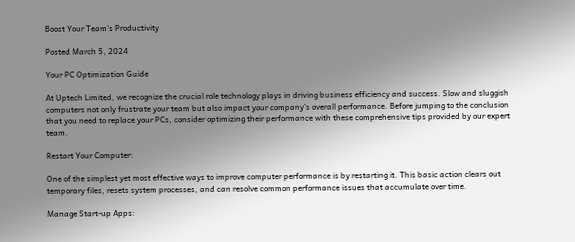Boost Your Team’s Productivity

Posted March 5, 2024

Your PC Optimization Guide

At Uptech Limited, we recognize the crucial role technology plays in driving business efficiency and success. Slow and sluggish computers not only frustrate your team but also impact your company’s overall performance. Before jumping to the conclusion that you need to replace your PCs, consider optimizing their performance with these comprehensive tips provided by our expert team.

Restart Your Computer:

One of the simplest yet most effective ways to improve computer performance is by restarting it. This basic action clears out temporary files, resets system processes, and can resolve common performance issues that accumulate over time.

Manage Start-up Apps: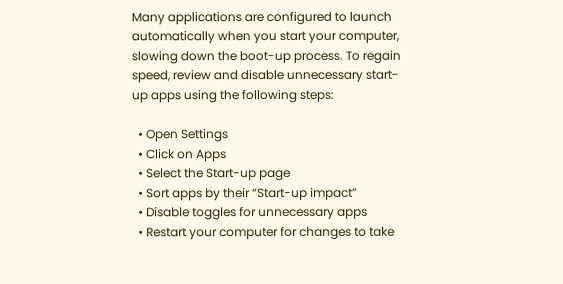Many applications are configured to launch automatically when you start your computer, slowing down the boot-up process. To regain speed, review and disable unnecessary start-up apps using the following steps:

  • Open Settings
  • Click on Apps
  • Select the Start-up page
  • Sort apps by their “Start-up impact”
  • Disable toggles for unnecessary apps
  • Restart your computer for changes to take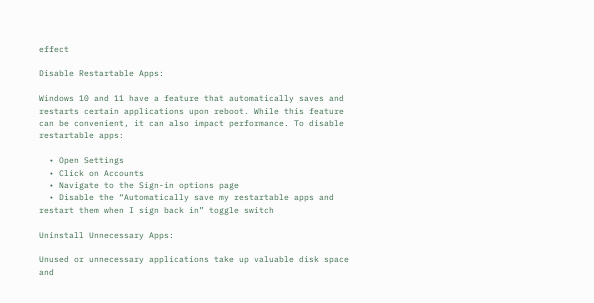effect

Disable Restartable Apps:

Windows 10 and 11 have a feature that automatically saves and restarts certain applications upon reboot. While this feature can be convenient, it can also impact performance. To disable restartable apps:

  • Open Settings
  • Click on Accounts
  • Navigate to the Sign-in options page
  • Disable the “Automatically save my restartable apps and restart them when I sign back in” toggle switch

Uninstall Unnecessary Apps:

Unused or unnecessary applications take up valuable disk space and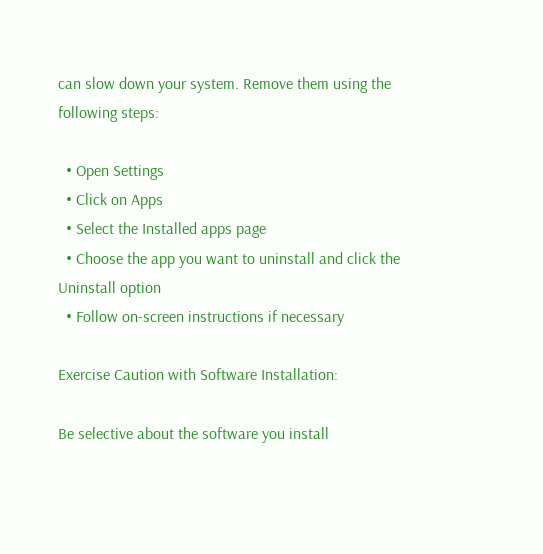can slow down your system. Remove them using the following steps:

  • Open Settings
  • Click on Apps
  • Select the Installed apps page
  • Choose the app you want to uninstall and click the Uninstall option
  • Follow on-screen instructions if necessary

Exercise Caution with Software Installation:

Be selective about the software you install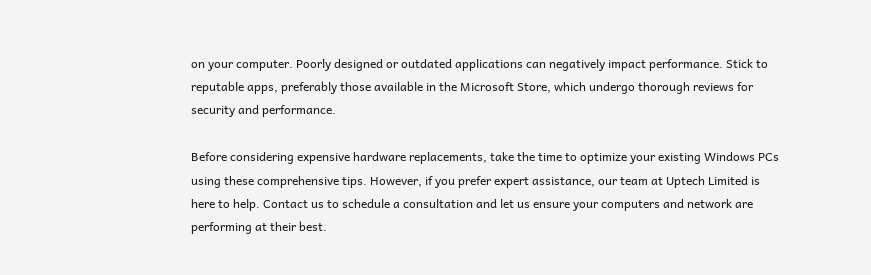on your computer. Poorly designed or outdated applications can negatively impact performance. Stick to reputable apps, preferably those available in the Microsoft Store, which undergo thorough reviews for security and performance.

Before considering expensive hardware replacements, take the time to optimize your existing Windows PCs using these comprehensive tips. However, if you prefer expert assistance, our team at Uptech Limited is here to help. Contact us to schedule a consultation and let us ensure your computers and network are performing at their best.